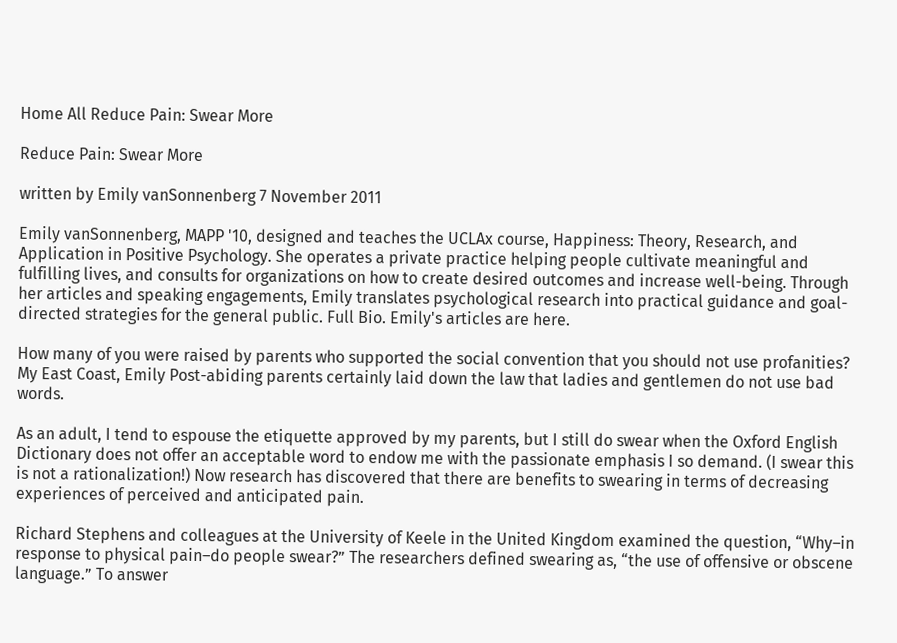Home All Reduce Pain: Swear More

Reduce Pain: Swear More

written by Emily vanSonnenberg 7 November 2011

Emily vanSonnenberg, MAPP '10, designed and teaches the UCLAx course, Happiness: Theory, Research, and Application in Positive Psychology. She operates a private practice helping people cultivate meaningful and fulfilling lives, and consults for organizations on how to create desired outcomes and increase well-being. Through her articles and speaking engagements, Emily translates psychological research into practical guidance and goal-directed strategies for the general public. Full Bio. Emily's articles are here.

How many of you were raised by parents who supported the social convention that you should not use profanities? My East Coast, Emily Post-abiding parents certainly laid down the law that ladies and gentlemen do not use bad words.

As an adult, I tend to espouse the etiquette approved by my parents, but I still do swear when the Oxford English Dictionary does not offer an acceptable word to endow me with the passionate emphasis I so demand. (I swear this is not a rationalization!) Now research has discovered that there are benefits to swearing in terms of decreasing experiences of perceived and anticipated pain.

Richard Stephens and colleagues at the University of Keele in the United Kingdom examined the question, “Why–in response to physical pain–do people swear?” The researchers defined swearing as, “the use of offensive or obscene language.” To answer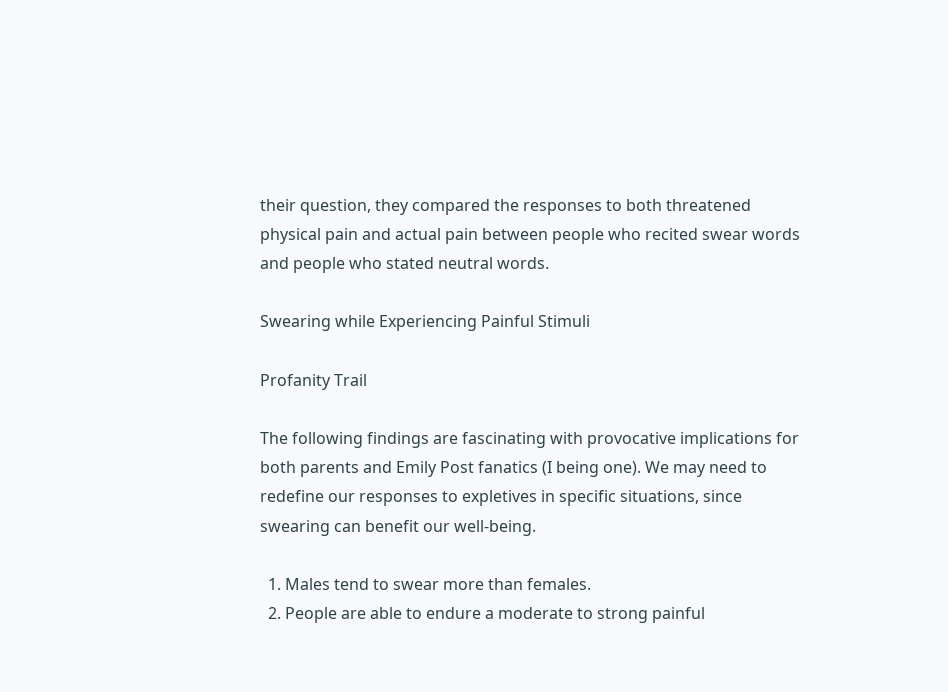their question, they compared the responses to both threatened physical pain and actual pain between people who recited swear words and people who stated neutral words.

Swearing while Experiencing Painful Stimuli

Profanity Trail

The following findings are fascinating with provocative implications for both parents and Emily Post fanatics (I being one). We may need to redefine our responses to expletives in specific situations, since swearing can benefit our well-being.

  1. Males tend to swear more than females.
  2. People are able to endure a moderate to strong painful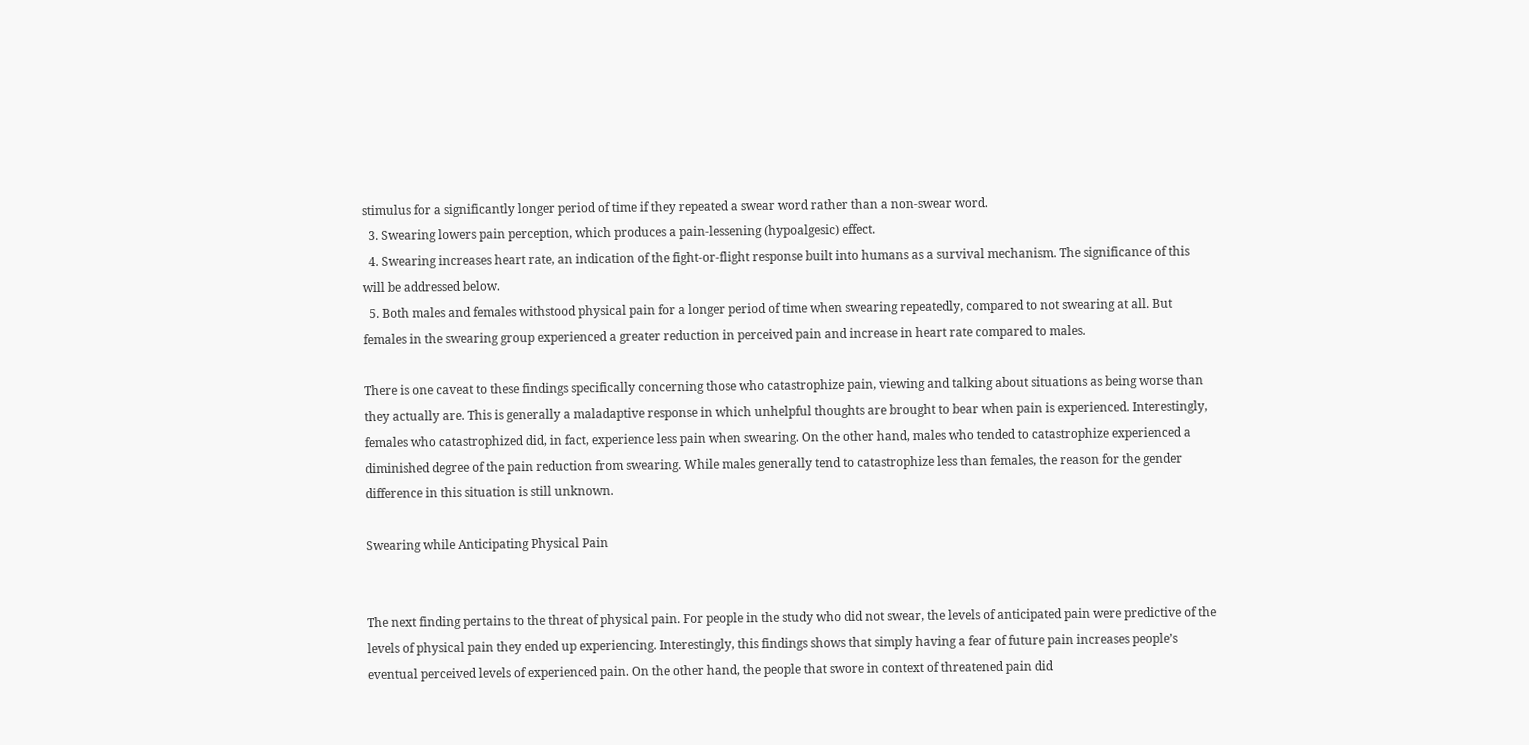stimulus for a significantly longer period of time if they repeated a swear word rather than a non-swear word.
  3. Swearing lowers pain perception, which produces a pain-lessening (hypoalgesic) effect.
  4. Swearing increases heart rate, an indication of the fight-or-flight response built into humans as a survival mechanism. The significance of this will be addressed below.
  5. Both males and females withstood physical pain for a longer period of time when swearing repeatedly, compared to not swearing at all. But females in the swearing group experienced a greater reduction in perceived pain and increase in heart rate compared to males.

There is one caveat to these findings specifically concerning those who catastrophize pain, viewing and talking about situations as being worse than they actually are. This is generally a maladaptive response in which unhelpful thoughts are brought to bear when pain is experienced. Interestingly, females who catastrophized did, in fact, experience less pain when swearing. On the other hand, males who tended to catastrophize experienced a diminished degree of the pain reduction from swearing. While males generally tend to catastrophize less than females, the reason for the gender difference in this situation is still unknown.

Swearing while Anticipating Physical Pain


The next finding pertains to the threat of physical pain. For people in the study who did not swear, the levels of anticipated pain were predictive of the levels of physical pain they ended up experiencing. Interestingly, this findings shows that simply having a fear of future pain increases people’s eventual perceived levels of experienced pain. On the other hand, the people that swore in context of threatened pain did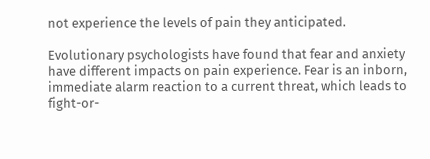not experience the levels of pain they anticipated.

Evolutionary psychologists have found that fear and anxiety have different impacts on pain experience. Fear is an inborn, immediate alarm reaction to a current threat, which leads to fight-or-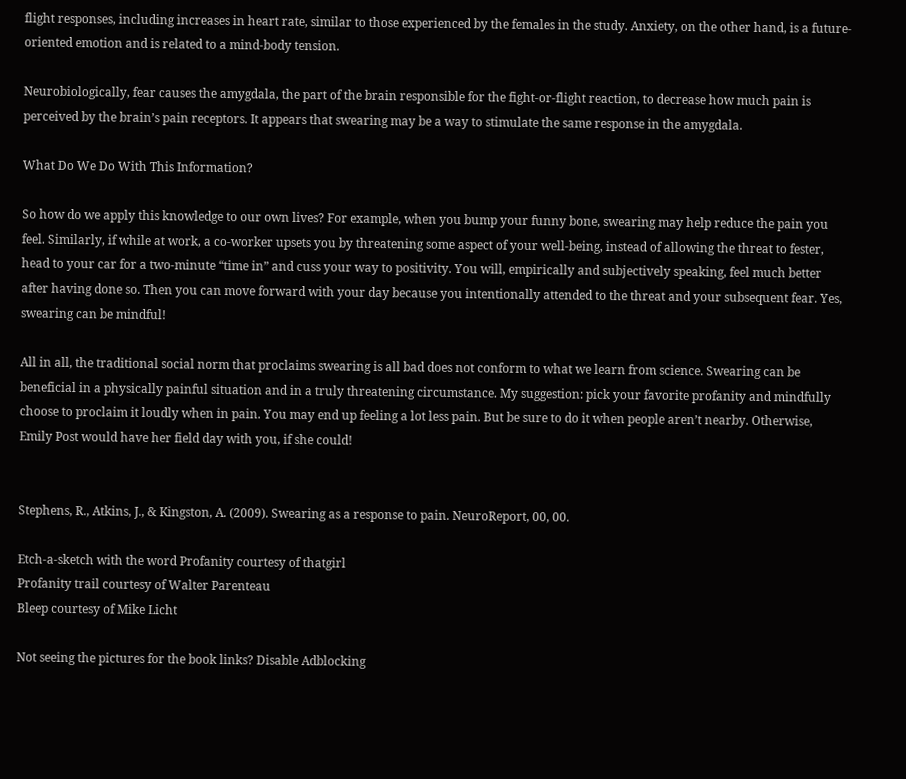flight responses, including increases in heart rate, similar to those experienced by the females in the study. Anxiety, on the other hand, is a future-oriented emotion and is related to a mind-body tension.

Neurobiologically, fear causes the amygdala, the part of the brain responsible for the fight-or-flight reaction, to decrease how much pain is perceived by the brain’s pain receptors. It appears that swearing may be a way to stimulate the same response in the amygdala.

What Do We Do With This Information?

So how do we apply this knowledge to our own lives? For example, when you bump your funny bone, swearing may help reduce the pain you feel. Similarly, if while at work, a co-worker upsets you by threatening some aspect of your well-being, instead of allowing the threat to fester, head to your car for a two-minute “time in” and cuss your way to positivity. You will, empirically and subjectively speaking, feel much better after having done so. Then you can move forward with your day because you intentionally attended to the threat and your subsequent fear. Yes, swearing can be mindful!

All in all, the traditional social norm that proclaims swearing is all bad does not conform to what we learn from science. Swearing can be beneficial in a physically painful situation and in a truly threatening circumstance. My suggestion: pick your favorite profanity and mindfully choose to proclaim it loudly when in pain. You may end up feeling a lot less pain. But be sure to do it when people aren’t nearby. Otherwise, Emily Post would have her field day with you, if she could!


Stephens, R., Atkins, J., & Kingston, A. (2009). Swearing as a response to pain. NeuroReport, 00, 00.

Etch-a-sketch with the word Profanity courtesy of thatgirl
Profanity trail courtesy of Walter Parenteau
Bleep courtesy of Mike Licht

Not seeing the pictures for the book links? Disable Adblocking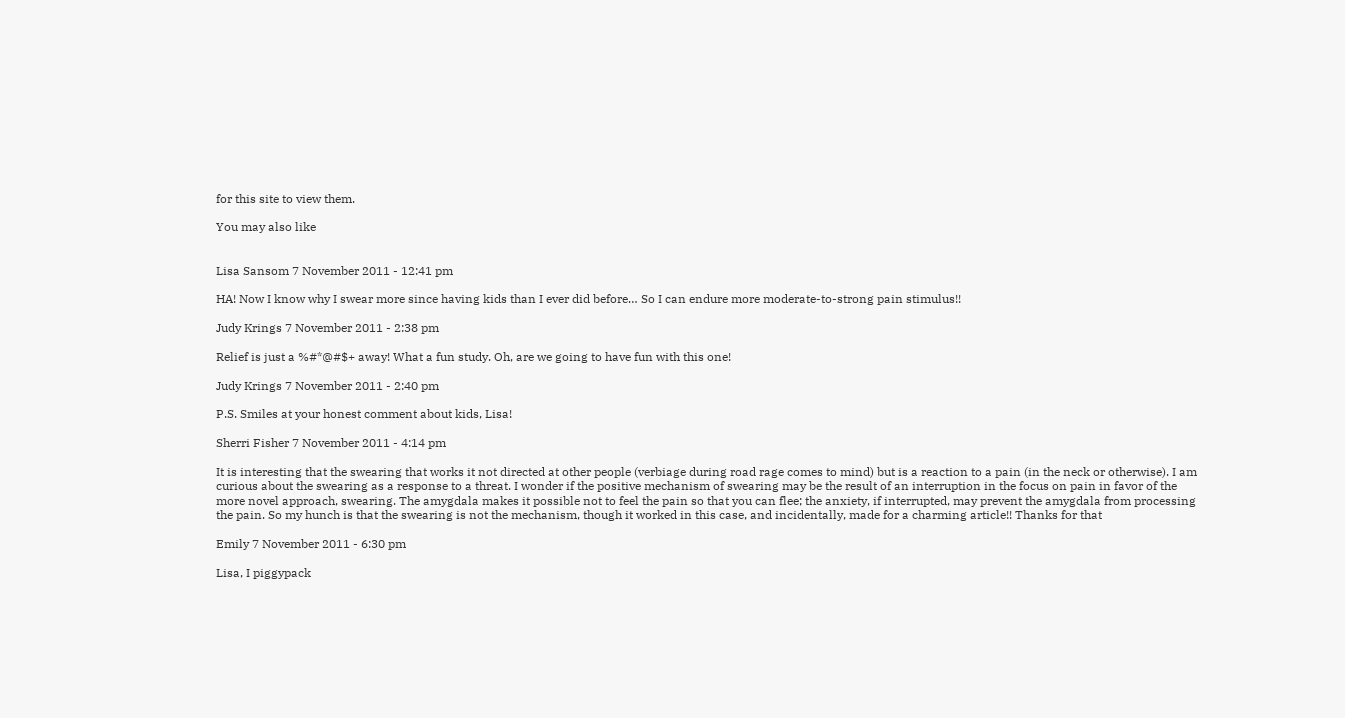for this site to view them.

You may also like


Lisa Sansom 7 November 2011 - 12:41 pm

HA! Now I know why I swear more since having kids than I ever did before… So I can endure more moderate-to-strong pain stimulus!!

Judy Krings 7 November 2011 - 2:38 pm

Relief is just a %#*@#$+ away! What a fun study. Oh, are we going to have fun with this one!

Judy Krings 7 November 2011 - 2:40 pm

P.S. Smiles at your honest comment about kids, Lisa!

Sherri Fisher 7 November 2011 - 4:14 pm

It is interesting that the swearing that works it not directed at other people (verbiage during road rage comes to mind) but is a reaction to a pain (in the neck or otherwise). I am curious about the swearing as a response to a threat. I wonder if the positive mechanism of swearing may be the result of an interruption in the focus on pain in favor of the more novel approach, swearing. The amygdala makes it possible not to feel the pain so that you can flee; the anxiety, if interrupted, may prevent the amygdala from processing the pain. So my hunch is that the swearing is not the mechanism, though it worked in this case, and incidentally, made for a charming article!! Thanks for that

Emily 7 November 2011 - 6:30 pm

Lisa, I piggypack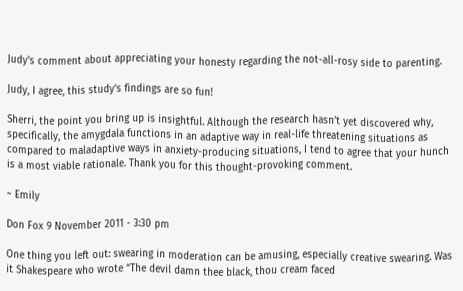Judy’s comment about appreciating your honesty regarding the not-all-rosy side to parenting.

Judy, I agree, this study’s findings are so fun!

Sherri, the point you bring up is insightful. Although the research hasn’t yet discovered why, specifically, the amygdala functions in an adaptive way in real-life threatening situations as compared to maladaptive ways in anxiety-producing situations, I tend to agree that your hunch is a most viable rationale. Thank you for this thought-provoking comment.

~ Emily

Don Fox 9 November 2011 - 3:30 pm

One thing you left out: swearing in moderation can be amusing, especially creative swearing. Was it Shakespeare who wrote “The devil damn thee black, thou cream faced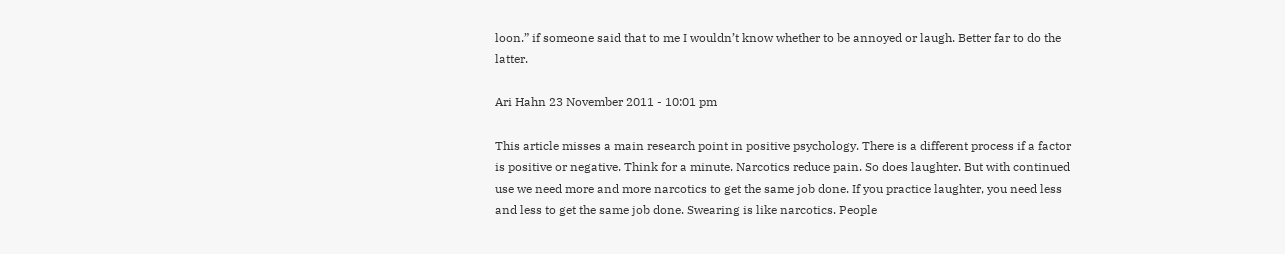loon.” if someone said that to me I wouldn’t know whether to be annoyed or laugh. Better far to do the latter.

Ari Hahn 23 November 2011 - 10:01 pm

This article misses a main research point in positive psychology. There is a different process if a factor is positive or negative. Think for a minute. Narcotics reduce pain. So does laughter. But with continued use we need more and more narcotics to get the same job done. If you practice laughter, you need less and less to get the same job done. Swearing is like narcotics. People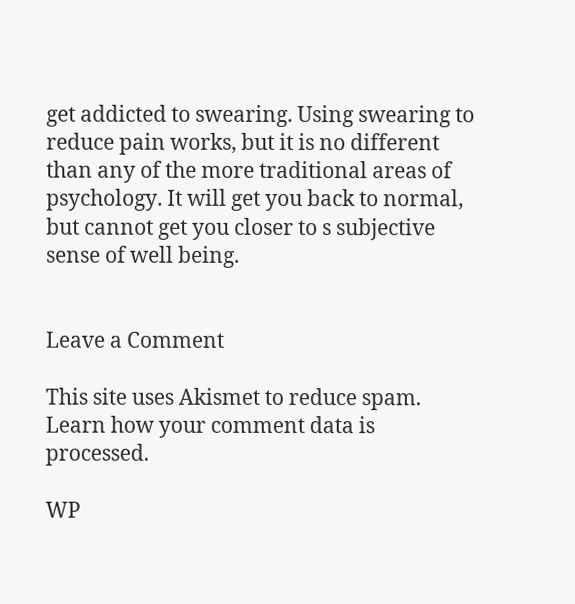get addicted to swearing. Using swearing to reduce pain works, but it is no different than any of the more traditional areas of psychology. It will get you back to normal, but cannot get you closer to s subjective sense of well being.


Leave a Comment

This site uses Akismet to reduce spam. Learn how your comment data is processed.

WP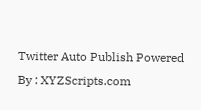Twitter Auto Publish Powered By : XYZScripts.com